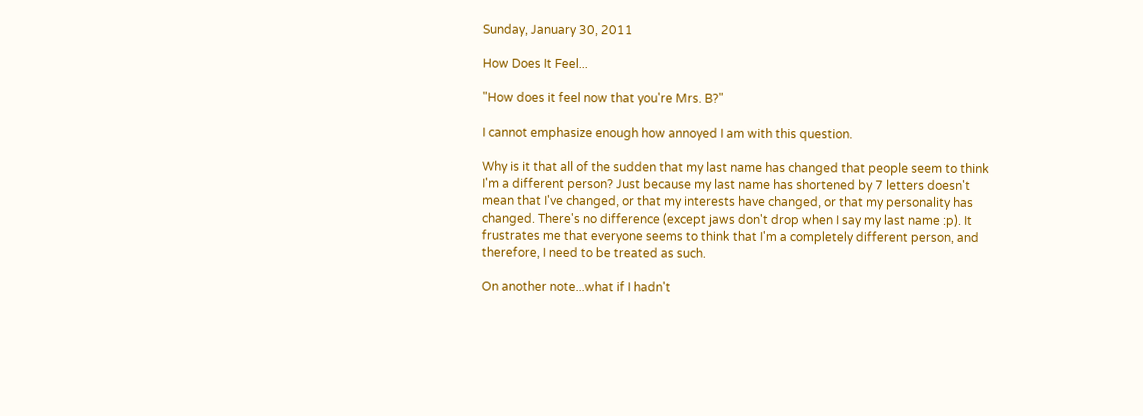Sunday, January 30, 2011

How Does It Feel...

"How does it feel now that you're Mrs. B?"

I cannot emphasize enough how annoyed I am with this question.

Why is it that all of the sudden that my last name has changed that people seem to think I'm a different person? Just because my last name has shortened by 7 letters doesn't mean that I've changed, or that my interests have changed, or that my personality has changed. There's no difference (except jaws don't drop when I say my last name :p). It frustrates me that everyone seems to think that I'm a completely different person, and therefore, I need to be treated as such.

On another note...what if I hadn't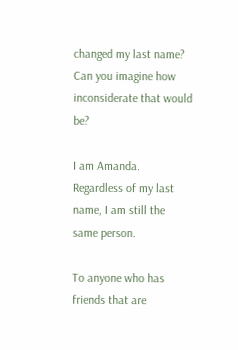changed my last name? Can you imagine how inconsiderate that would be?

I am Amanda.
Regardless of my last name, I am still the same person.

To anyone who has friends that are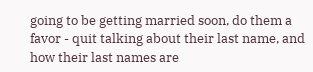going to be getting married soon, do them a favor - quit talking about their last name, and how their last names are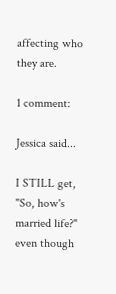affecting who they are.

1 comment:

Jessica said...

I STILL get, "So, how's married life?" even though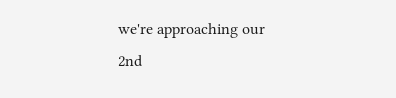we're approaching our 2nd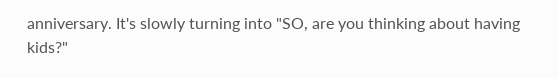anniversary. It's slowly turning into "SO, are you thinking about having kids?"